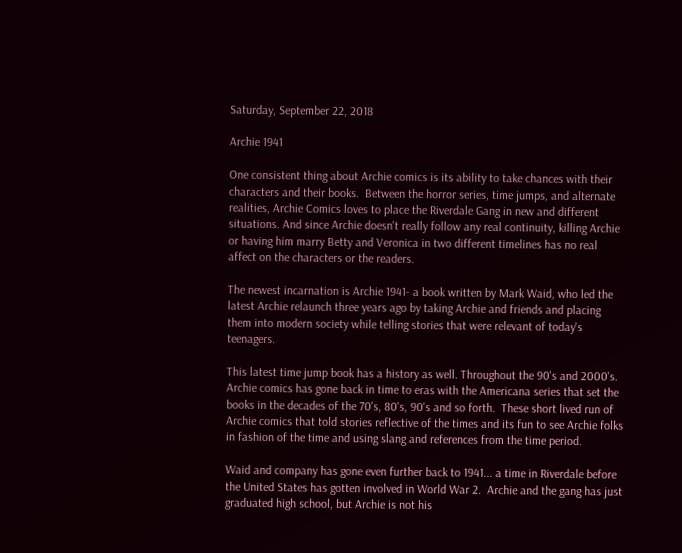Saturday, September 22, 2018

Archie 1941

One consistent thing about Archie comics is its ability to take chances with their characters and their books.  Between the horror series, time jumps, and alternate realities, Archie Comics loves to place the Riverdale Gang in new and different situations. And since Archie doesn't really follow any real continuity, killing Archie or having him marry Betty and Veronica in two different timelines has no real affect on the characters or the readers.

The newest incarnation is Archie 1941- a book written by Mark Waid, who led the latest Archie relaunch three years ago by taking Archie and friends and placing them into modern society while telling stories that were relevant of today's teenagers.

This latest time jump book has a history as well. Throughout the 90's and 2000's. Archie comics has gone back in time to eras with the Americana series that set the books in the decades of the 70's, 80's, 90's and so forth.  These short lived run of Archie comics that told stories reflective of the times and its fun to see Archie folks in fashion of the time and using slang and references from the time period.

Waid and company has gone even further back to 1941... a time in Riverdale before the United States has gotten involved in World War 2.  Archie and the gang has just graduated high school, but Archie is not his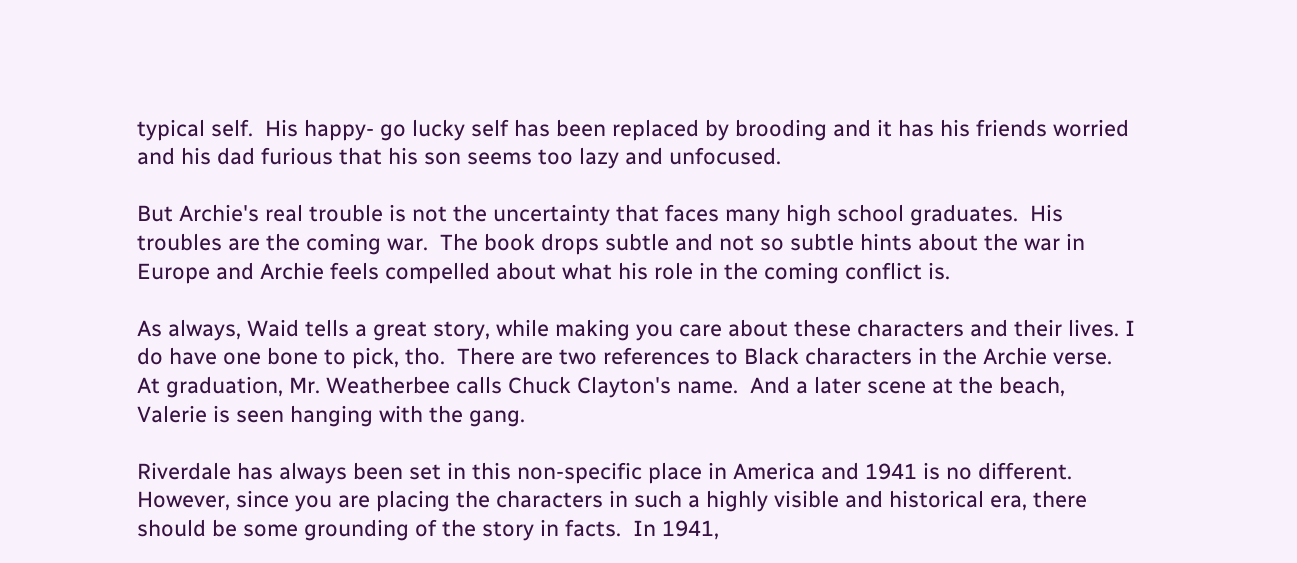typical self.  His happy- go lucky self has been replaced by brooding and it has his friends worried and his dad furious that his son seems too lazy and unfocused.

But Archie's real trouble is not the uncertainty that faces many high school graduates.  His troubles are the coming war.  The book drops subtle and not so subtle hints about the war in Europe and Archie feels compelled about what his role in the coming conflict is.

As always, Waid tells a great story, while making you care about these characters and their lives. I do have one bone to pick, tho.  There are two references to Black characters in the Archie verse.  At graduation, Mr. Weatherbee calls Chuck Clayton's name.  And a later scene at the beach, Valerie is seen hanging with the gang.

Riverdale has always been set in this non-specific place in America and 1941 is no different. However, since you are placing the characters in such a highly visible and historical era, there should be some grounding of the story in facts.  In 1941,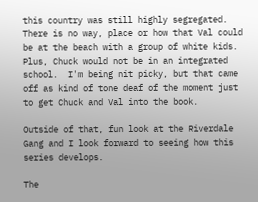this country was still highly segregated.  There is no way, place or how that Val could be at the beach with a group of white kids.  Plus, Chuck would not be in an integrated school.  I'm being nit picky, but that came off as kind of tone deaf of the moment just to get Chuck and Val into the book.

Outside of that, fun look at the Riverdale Gang and I look forward to seeing how this series develops.

The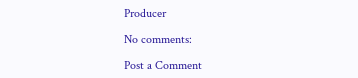Producer

No comments:

Post a Comment